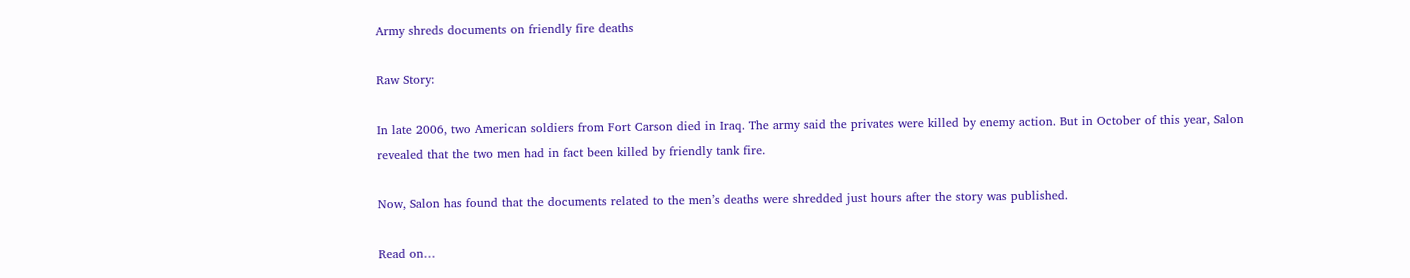Army shreds documents on friendly fire deaths

Raw Story:

In late 2006, two American soldiers from Fort Carson died in Iraq. The army said the privates were killed by enemy action. But in October of this year, Salon revealed that the two men had in fact been killed by friendly tank fire.

Now, Salon has found that the documents related to the men’s deaths were shredded just hours after the story was published.

Read on…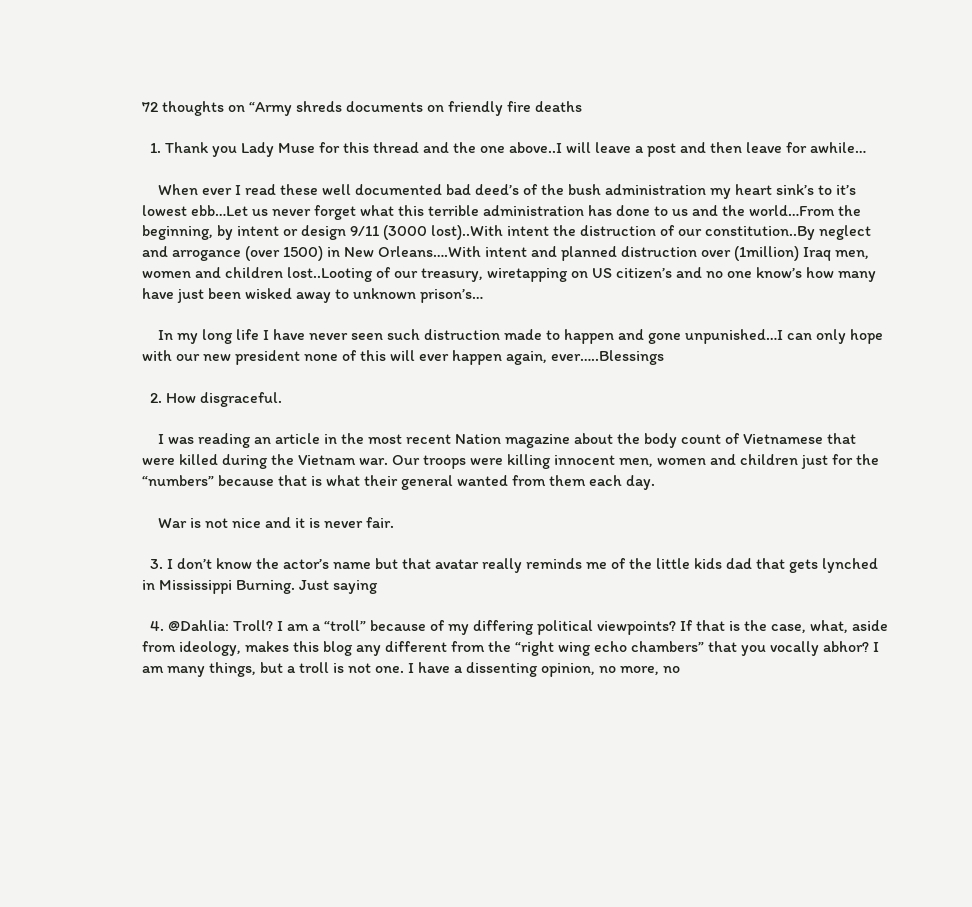72 thoughts on “Army shreds documents on friendly fire deaths

  1. Thank you Lady Muse for this thread and the one above..I will leave a post and then leave for awhile…

    When ever I read these well documented bad deed’s of the bush administration my heart sink’s to it’s lowest ebb…Let us never forget what this terrible administration has done to us and the world…From the beginning, by intent or design 9/11 (3000 lost)..With intent the distruction of our constitution..By neglect and arrogance (over 1500) in New Orleans….With intent and planned distruction over (1million) Iraq men, women and children lost..Looting of our treasury, wiretapping on US citizen’s and no one know’s how many have just been wisked away to unknown prison’s…

    In my long life I have never seen such distruction made to happen and gone unpunished…I can only hope with our new president none of this will ever happen again, ever…..Blessings

  2. How disgraceful.

    I was reading an article in the most recent Nation magazine about the body count of Vietnamese that were killed during the Vietnam war. Our troops were killing innocent men, women and children just for the “numbers” because that is what their general wanted from them each day.

    War is not nice and it is never fair.

  3. I don’t know the actor’s name but that avatar really reminds me of the little kids dad that gets lynched in Mississippi Burning. Just saying

  4. @Dahlia: Troll? I am a “troll” because of my differing political viewpoints? If that is the case, what, aside from ideology, makes this blog any different from the “right wing echo chambers” that you vocally abhor? I am many things, but a troll is not one. I have a dissenting opinion, no more, no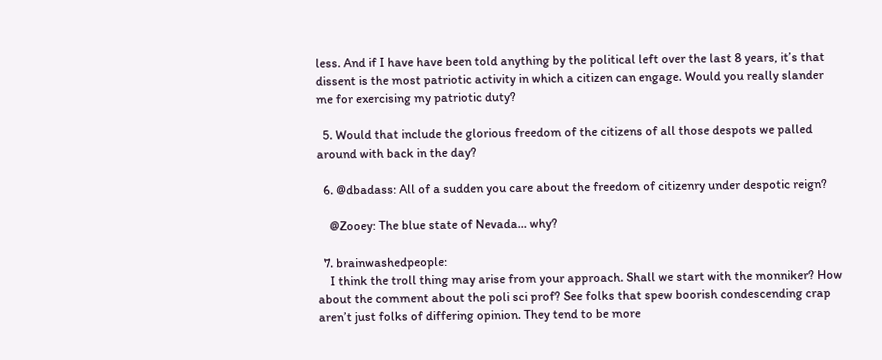less. And if I have have been told anything by the political left over the last 8 years, it’s that dissent is the most patriotic activity in which a citizen can engage. Would you really slander me for exercising my patriotic duty?

  5. Would that include the glorious freedom of the citizens of all those despots we palled around with back in the day?

  6. @dbadass: All of a sudden you care about the freedom of citizenry under despotic reign?

    @Zooey: The blue state of Nevada… why?

  7. brainwashedpeople:
    I think the troll thing may arise from your approach. Shall we start with the monniker? How about the comment about the poli sci prof? See folks that spew boorish condescending crap aren’t just folks of differing opinion. They tend to be more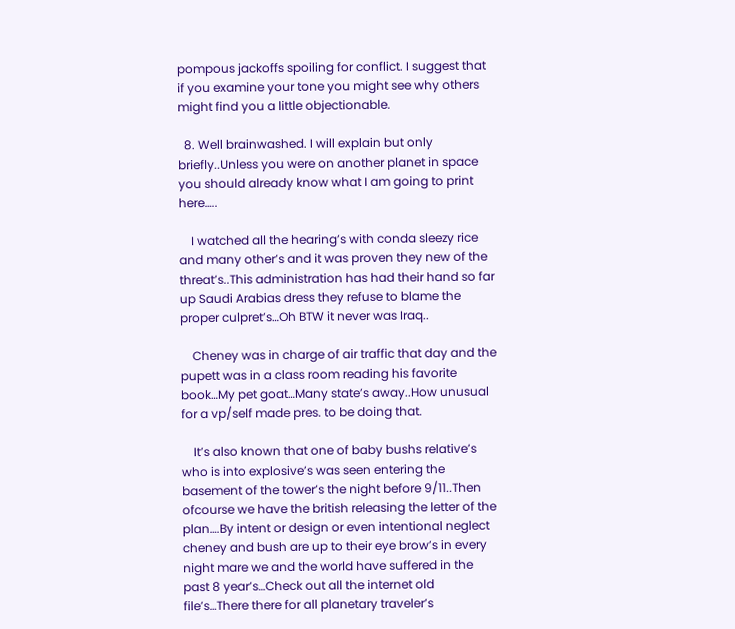pompous jackoffs spoiling for conflict. I suggest that if you examine your tone you might see why others might find you a little objectionable.

  8. Well brainwashed. I will explain but only briefly..Unless you were on another planet in space you should already know what I am going to print here…..

    I watched all the hearing’s with conda sleezy rice and many other’s and it was proven they new of the threat’s..This administration has had their hand so far up Saudi Arabias dress they refuse to blame the proper culpret’s…Oh BTW it never was Iraq..

    Cheney was in charge of air traffic that day and the pupett was in a class room reading his favorite book…My pet goat…Many state’s away..How unusual for a vp/self made pres. to be doing that.

    It’s also known that one of baby bushs relative’s who is into explosive’s was seen entering the basement of the tower’s the night before 9/11..Then ofcourse we have the british releasing the letter of the plan….By intent or design or even intentional neglect cheney and bush are up to their eye brow’s in every night mare we and the world have suffered in the past 8 year’s…Check out all the internet old file’s…There there for all planetary traveler’s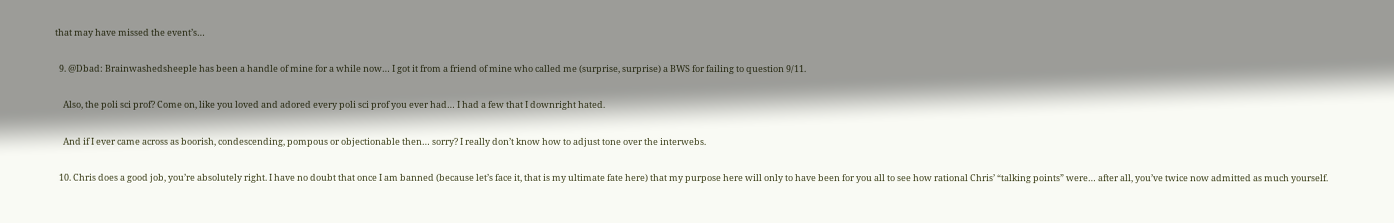that may have missed the event’s…

  9. @Dbad: Brainwashedsheeple has been a handle of mine for a while now… I got it from a friend of mine who called me (surprise, surprise) a BWS for failing to question 9/11.

    Also, the poli sci prof? Come on, like you loved and adored every poli sci prof you ever had… I had a few that I downright hated.

    And if I ever came across as boorish, condescending, pompous or objectionable then… sorry? I really don’t know how to adjust tone over the interwebs.

  10. Chris does a good job, you’re absolutely right. I have no doubt that once I am banned (because let’s face it, that is my ultimate fate here) that my purpose here will only to have been for you all to see how rational Chris’ “talking points” were… after all, you’ve twice now admitted as much yourself.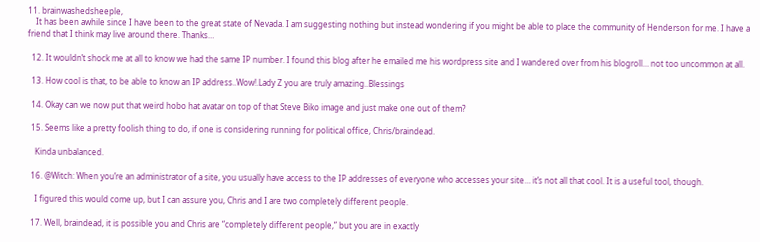11. brainwashedsheeple,
    It has been awhile since I have been to the great state of Nevada. I am suggesting nothing but instead wondering if you might be able to place the community of Henderson for me. I have a friend that I think may live around there. Thanks…

  12. It wouldn’t shock me at all to know we had the same IP number. I found this blog after he emailed me his wordpress site and I wandered over from his blogroll… not too uncommon at all.

  13. How cool is that, to be able to know an IP address..Wow!.Lady Z you are truly amazing..Blessings

  14. Okay can we now put that weird hobo hat avatar on top of that Steve Biko image and just make one out of them?

  15. Seems like a pretty foolish thing to do, if one is considering running for political office, Chris/braindead.

    Kinda unbalanced.

  16. @Witch: When you’re an administrator of a site, you usually have access to the IP addresses of everyone who accesses your site… it’s not all that cool. It is a useful tool, though.

    I figured this would come up, but I can assure you, Chris and I are two completely different people.

  17. Well, braindead, it is possible you and Chris are “completely different people,” but you are in exactly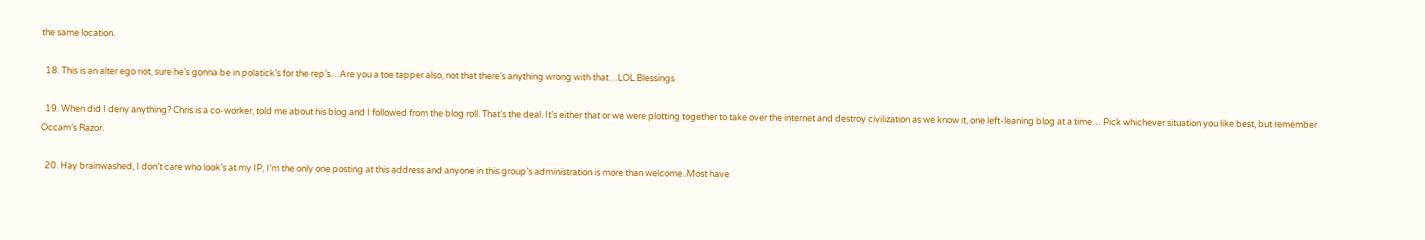the same location.

  18. This is an alter ego riot, sure he’s gonna be in polatick’s for the rep’s…Are you a toe tapper also, not that there’s anything wrong with that…LOL.Blessings

  19. When did I deny anything? Chris is a co-worker, told me about his blog and I followed from the blog roll. That’s the deal. It’s either that or we were plotting together to take over the internet and destroy civilization as we know it, one left-leaning blog at a time… Pick whichever situation you like best, but remember Occam’s Razor.

  20. Hay brainwashed, I don’t care who look’s at my IP, I’m the only one posting at this address and anyone in this group’s administration is more than welcome..Most have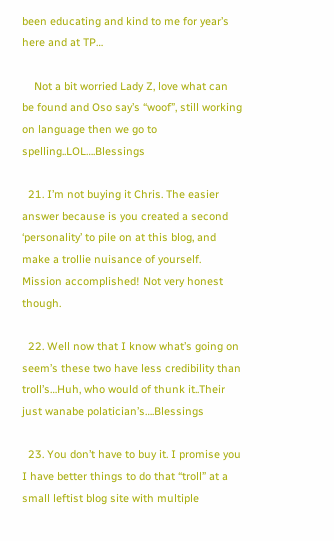been educating and kind to me for year’s here and at TP…

    Not a bit worried Lady Z, love what can be found and Oso say’s “woof”, still working on language then we go to spelling..LOL….Blessings

  21. I’m not buying it Chris. The easier answer because is you created a second ‘personality’ to pile on at this blog, and make a trollie nuisance of yourself. Mission accomplished! Not very honest though.

  22. Well now that I know what’s going on seem’s these two have less credibility than troll’s…Huh, who would of thunk it..Their just wanabe polatician’s….Blessings

  23. You don’t have to buy it. I promise you I have better things to do that “troll” at a small leftist blog site with multiple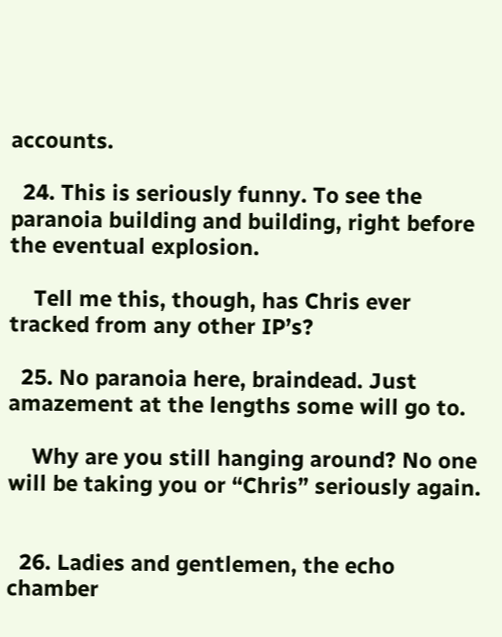accounts.

  24. This is seriously funny. To see the paranoia building and building, right before the eventual explosion.

    Tell me this, though, has Chris ever tracked from any other IP’s?

  25. No paranoia here, braindead. Just amazement at the lengths some will go to.

    Why are you still hanging around? No one will be taking you or “Chris” seriously again.


  26. Ladies and gentlemen, the echo chamber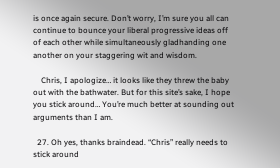is once again secure. Don’t worry, I’m sure you all can continue to bounce your liberal progressive ideas off of each other while simultaneously gladhanding one another on your staggering wit and wisdom.

    Chris, I apologize… it looks like they threw the baby out with the bathwater. But for this site’s sake, I hope you stick around… You’re much better at sounding out arguments than I am.

  27. Oh yes, thanks braindead. “Chris” really needs to stick around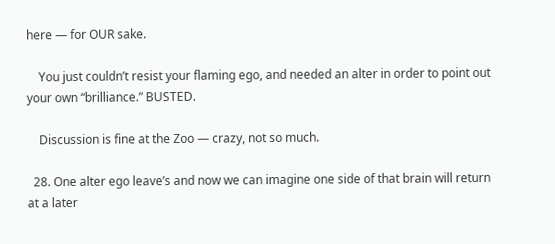here — for OUR sake.

    You just couldn’t resist your flaming ego, and needed an alter in order to point out your own “brilliance.” BUSTED.

    Discussion is fine at the Zoo — crazy, not so much.

  28. One alter ego leave’s and now we can imagine one side of that brain will return at a later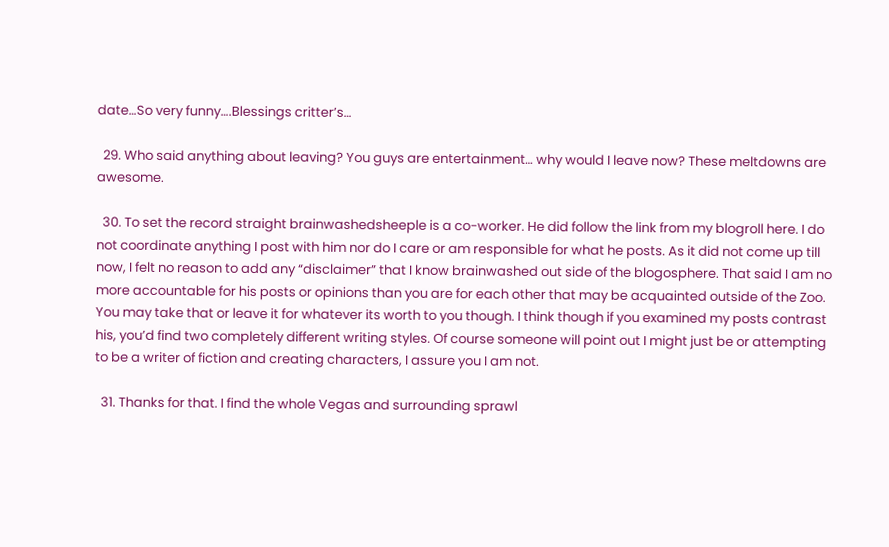date…So very funny….Blessings critter’s…

  29. Who said anything about leaving? You guys are entertainment… why would I leave now? These meltdowns are awesome.

  30. To set the record straight brainwashedsheeple is a co-worker. He did follow the link from my blogroll here. I do not coordinate anything I post with him nor do I care or am responsible for what he posts. As it did not come up till now, I felt no reason to add any “disclaimer” that I know brainwashed out side of the blogosphere. That said I am no more accountable for his posts or opinions than you are for each other that may be acquainted outside of the Zoo. You may take that or leave it for whatever its worth to you though. I think though if you examined my posts contrast his, you’d find two completely different writing styles. Of course someone will point out I might just be or attempting to be a writer of fiction and creating characters, I assure you I am not.

  31. Thanks for that. I find the whole Vegas and surrounding sprawl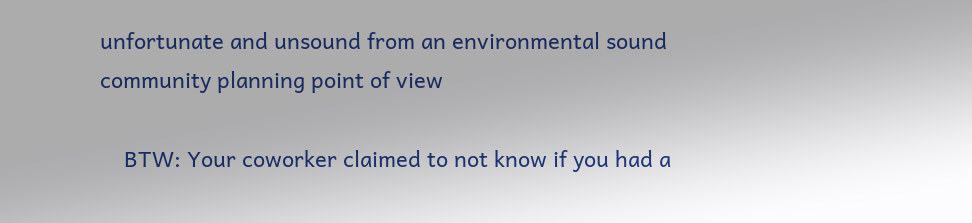unfortunate and unsound from an environmental sound community planning point of view

    BTW: Your coworker claimed to not know if you had a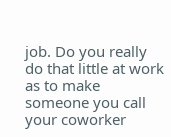job. Do you really do that little at work as to make someone you call your coworker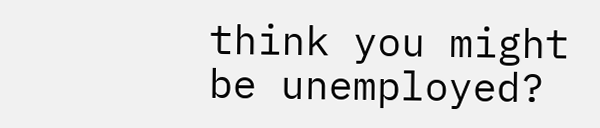think you might be unemployed?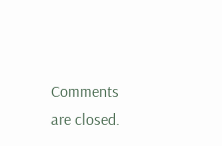Comments are closed.